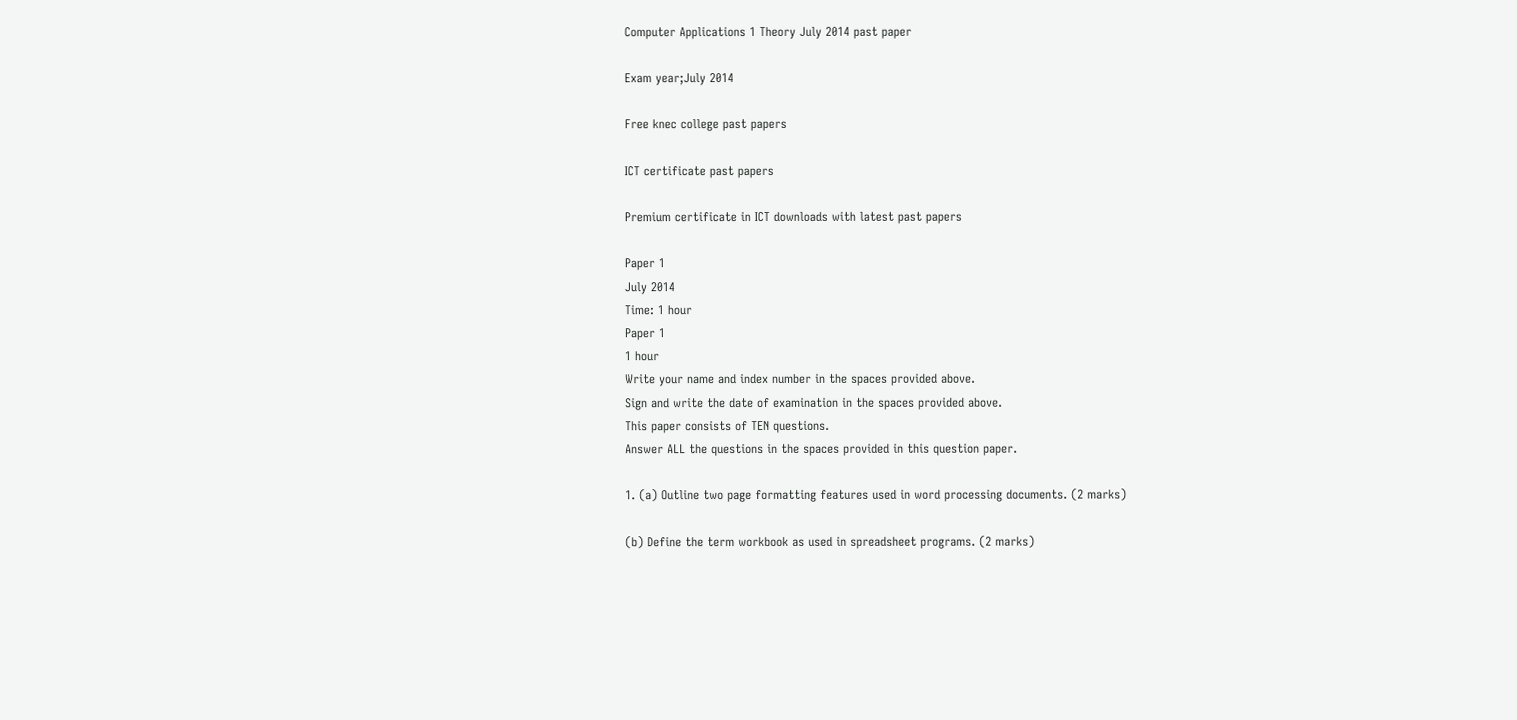Computer Applications 1 Theory July 2014 past paper

Exam year;July 2014

Free knec college past papers

ICT certificate past papers

Premium certificate in ICT downloads with latest past papers

Paper 1
July 2014
Time: 1 hour
Paper 1
1 hour
Write your name and index number in the spaces provided above.
Sign and write the date of examination in the spaces provided above.
This paper consists of TEN questions.
Answer ALL the questions in the spaces provided in this question paper.

1. (a) Outline two page formatting features used in word processing documents. (2 marks)

(b) Define the term workbook as used in spreadsheet programs. (2 marks)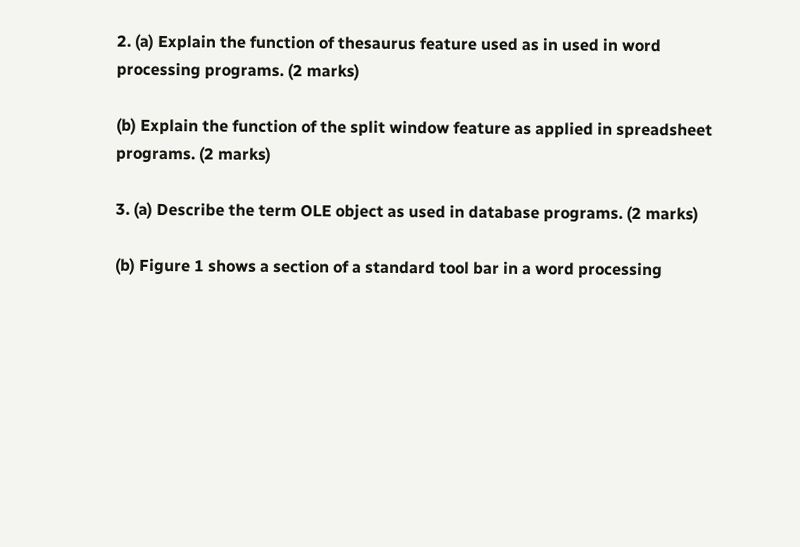2. (a) Explain the function of thesaurus feature used as in used in word processing programs. (2 marks)

(b) Explain the function of the split window feature as applied in spreadsheet programs. (2 marks)

3. (a) Describe the term OLE object as used in database programs. (2 marks)

(b) Figure 1 shows a section of a standard tool bar in a word processing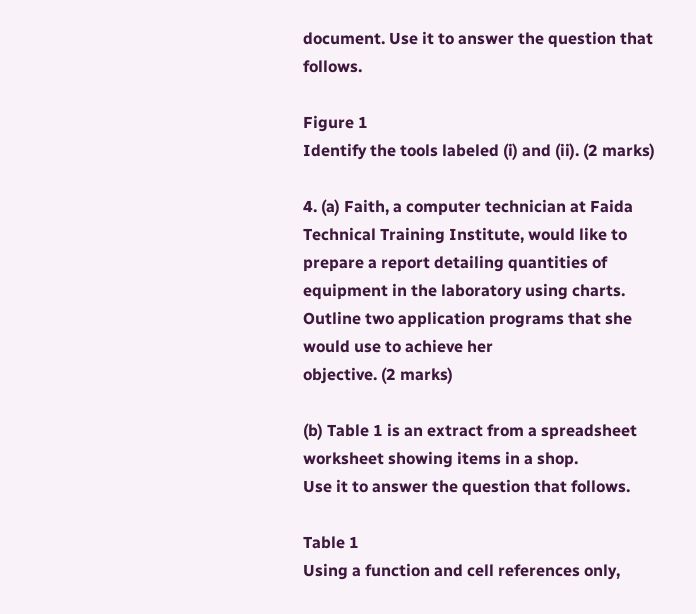document. Use it to answer the question that follows.

Figure 1
Identify the tools labeled (i) and (ii). (2 marks)

4. (a) Faith, a computer technician at Faida Technical Training Institute, would like to prepare a report detailing quantities of equipment in the laboratory using charts. Outline two application programs that she would use to achieve her
objective. (2 marks)

(b) Table 1 is an extract from a spreadsheet worksheet showing items in a shop.
Use it to answer the question that follows.

Table 1
Using a function and cell references only,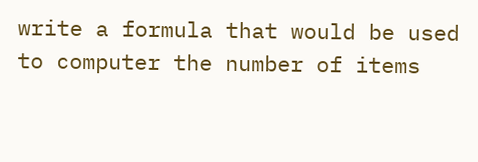write a formula that would be used to computer the number of items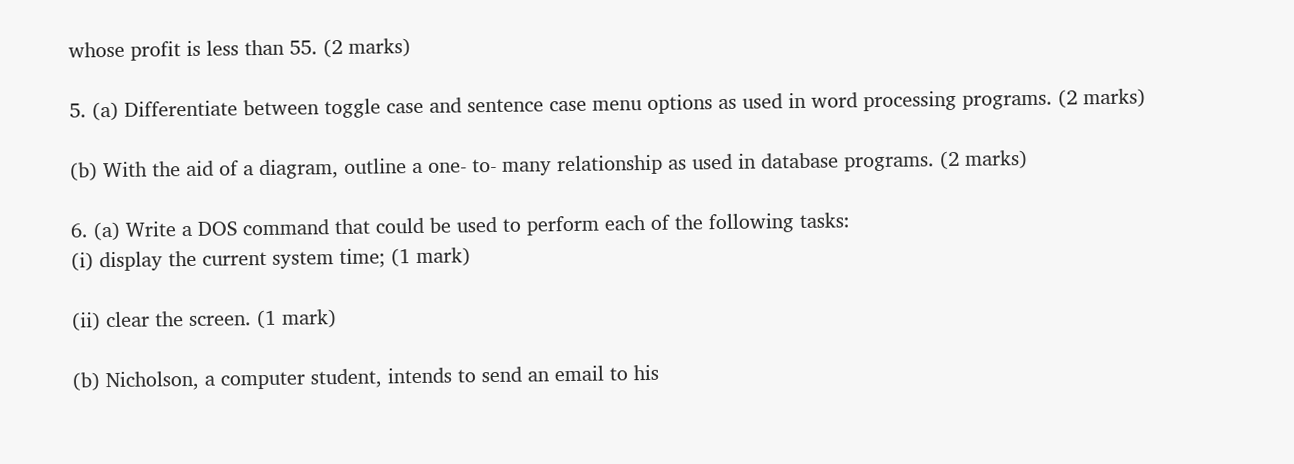whose profit is less than 55. (2 marks)

5. (a) Differentiate between toggle case and sentence case menu options as used in word processing programs. (2 marks)

(b) With the aid of a diagram, outline a one- to- many relationship as used in database programs. (2 marks)

6. (a) Write a DOS command that could be used to perform each of the following tasks:
(i) display the current system time; (1 mark)

(ii) clear the screen. (1 mark)

(b) Nicholson, a computer student, intends to send an email to his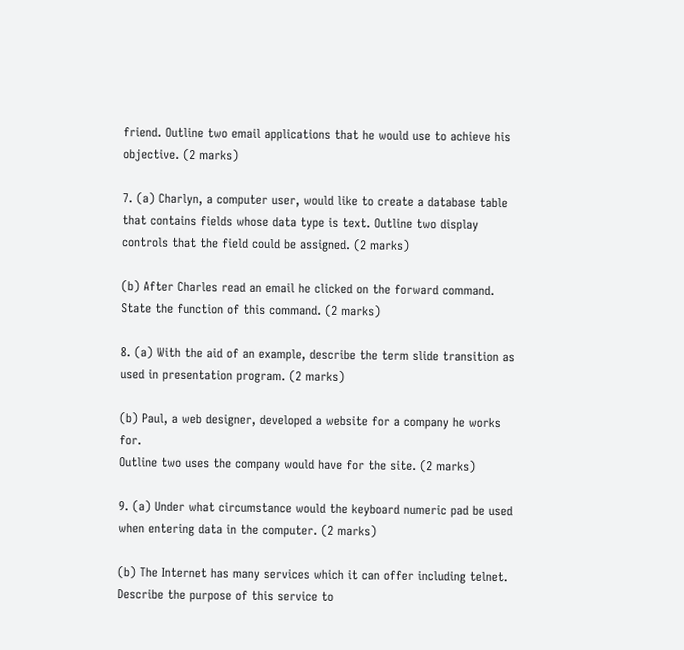friend. Outline two email applications that he would use to achieve his objective. (2 marks)

7. (a) Charlyn, a computer user, would like to create a database table that contains fields whose data type is text. Outline two display controls that the field could be assigned. (2 marks)

(b) After Charles read an email he clicked on the forward command. State the function of this command. (2 marks)

8. (a) With the aid of an example, describe the term slide transition as used in presentation program. (2 marks)

(b) Paul, a web designer, developed a website for a company he works for.
Outline two uses the company would have for the site. (2 marks)

9. (a) Under what circumstance would the keyboard numeric pad be used when entering data in the computer. (2 marks)

(b) The Internet has many services which it can offer including telnet. Describe the purpose of this service to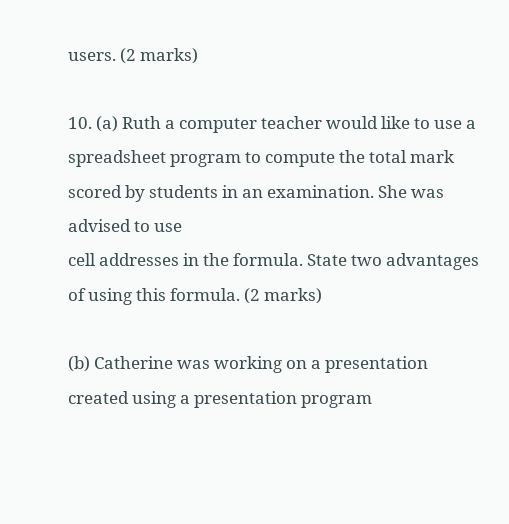users. (2 marks)

10. (a) Ruth a computer teacher would like to use a spreadsheet program to compute the total mark scored by students in an examination. She was advised to use
cell addresses in the formula. State two advantages of using this formula. (2 marks)

(b) Catherine was working on a presentation created using a presentation program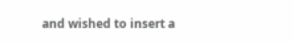and wished to insert a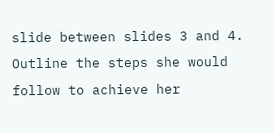slide between slides 3 and 4. Outline the steps she would follow to achieve her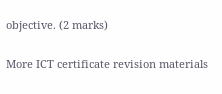objective. (2 marks)

More ICT certificate revision materials